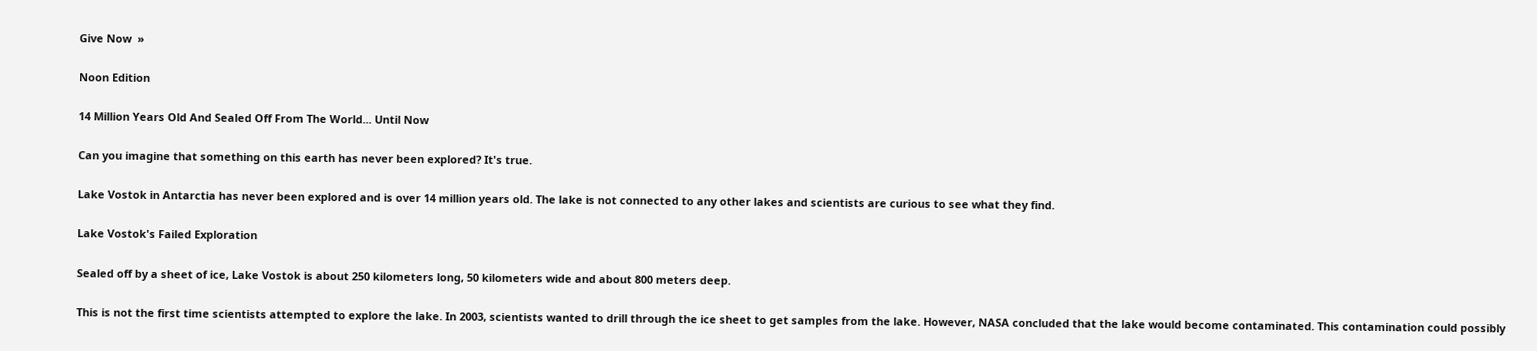Give Now  »

Noon Edition

14 Million Years Old And Sealed Off From The World... Until Now

Can you imagine that something on this earth has never been explored? It's true.

Lake Vostok in Antarctia has never been explored and is over 14 million years old. The lake is not connected to any other lakes and scientists are curious to see what they find.

Lake Vostok's Failed Exploration

Sealed off by a sheet of ice, Lake Vostok is about 250 kilometers long, 50 kilometers wide and about 800 meters deep.

This is not the first time scientists attempted to explore the lake. In 2003, scientists wanted to drill through the ice sheet to get samples from the lake. However, NASA concluded that the lake would become contaminated. This contamination could possibly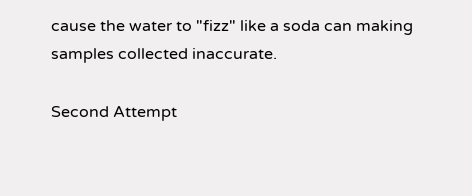cause the water to "fizz" like a soda can making samples collected inaccurate.

Second Attempt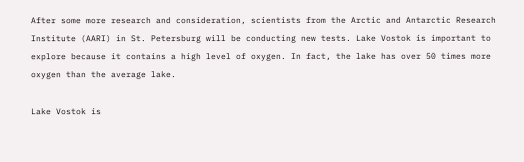After some more research and consideration, scientists from the Arctic and Antarctic Research Institute (AARI) in St. Petersburg will be conducting new tests. Lake Vostok is important to explore because it contains a high level of oxygen. In fact, the lake has over 50 times more oxygen than the average lake.

Lake Vostok is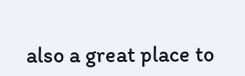also a great place to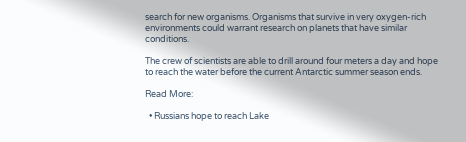search for new organisms. Organisms that survive in very oxygen-rich environments could warrant research on planets that have similar conditions.

The crew of scientists are able to drill around four meters a day and hope to reach the water before the current Antarctic summer season ends.

Read More:

  • Russians hope to reach Lake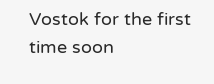Vostok for the first time soon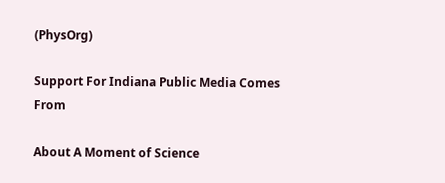(PhysOrg)

Support For Indiana Public Media Comes From

About A Moment of Science